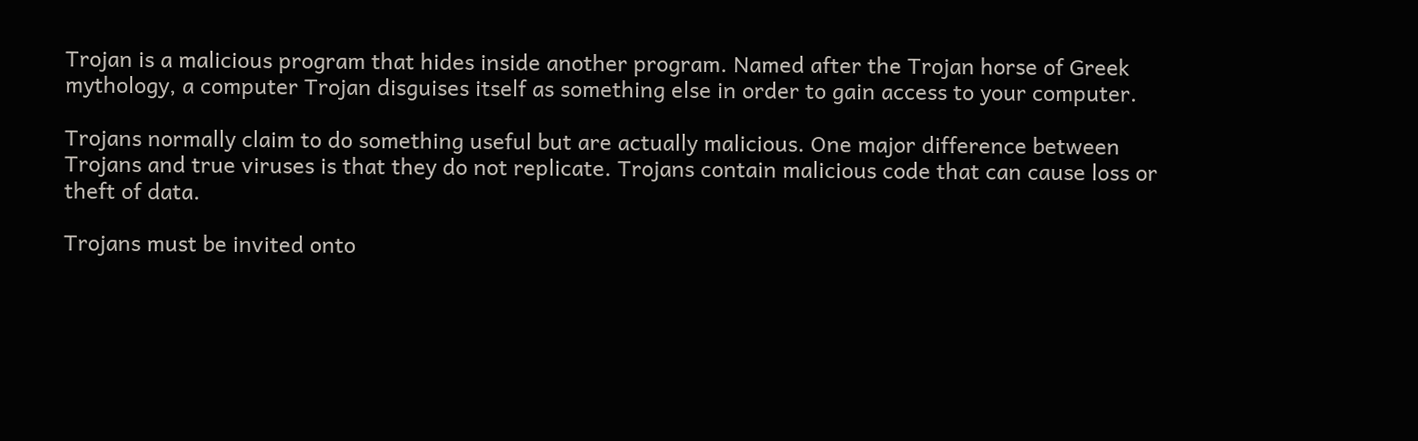Trojan is a malicious program that hides inside another program. Named after the Trojan horse of Greek mythology, a computer Trojan disguises itself as something else in order to gain access to your computer.

Trojans normally claim to do something useful but are actually malicious. One major difference between Trojans and true viruses is that they do not replicate. Trojans contain malicious code that can cause loss or theft of data.

Trojans must be invited onto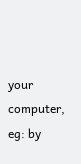your computer, eg: by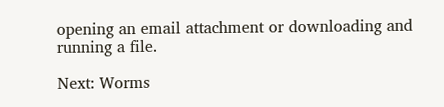opening an email attachment or downloading and running a file.

Next: Worms